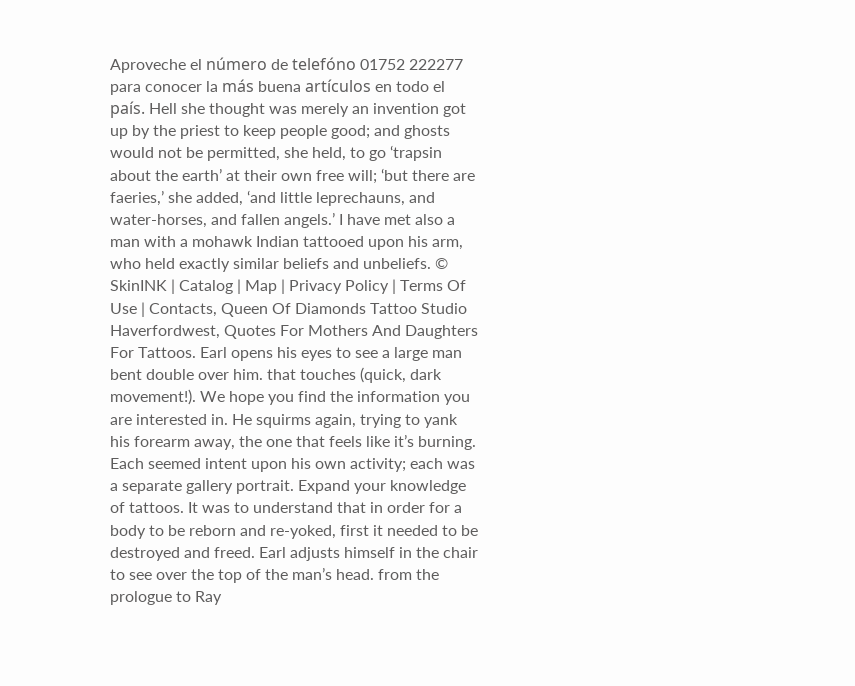Aproveche el número de telefóno 01752 222277 para conocer la más buena artículos en todo el país. Hell she thought was merely an invention got up by the priest to keep people good; and ghosts would not be permitted, she held, to go ‘trapsin about the earth’ at their own free will; ‘but there are faeries,’ she added, ‘and little leprechauns, and water-horses, and fallen angels.’ I have met also a man with a mohawk Indian tattooed upon his arm, who held exactly similar beliefs and unbeliefs. © SkinINK | Catalog | Map | Privacy Policy | Terms Of Use | Contacts, Queen Of Diamonds Tattoo Studio Haverfordwest, Quotes For Mothers And Daughters For Tattoos. Earl opens his eyes to see a large man bent double over him. that touches (quick, dark movement!). We hope you find the information you are interested in. He squirms again, trying to yank his forearm away, the one that feels like it’s burning. Each seemed intent upon his own activity; each was a separate gallery portrait. Expand your knowledge of tattoos. It was to understand that in order for a body to be reborn and re-yoked, first it needed to be destroyed and freed. Earl adjusts himself in the chair to see over the top of the man’s head. from the prologue to Ray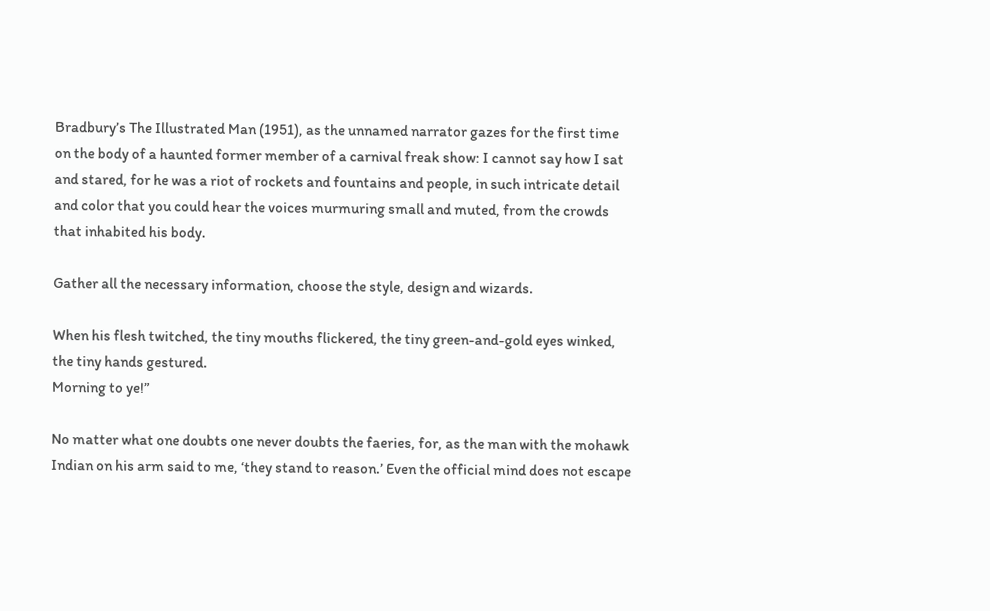Bradbury’s The Illustrated Man (1951), as the unnamed narrator gazes for the first time on the body of a haunted former member of a carnival freak show: I cannot say how I sat and stared, for he was a riot of rockets and fountains and people, in such intricate detail and color that you could hear the voices murmuring small and muted, from the crowds that inhabited his body.

Gather all the necessary information, choose the style, design and wizards.

When his flesh twitched, the tiny mouths flickered, the tiny green-and-gold eyes winked, the tiny hands gestured.
Morning to ye!”

No matter what one doubts one never doubts the faeries, for, as the man with the mohawk Indian on his arm said to me, ‘they stand to reason.’ Even the official mind does not escape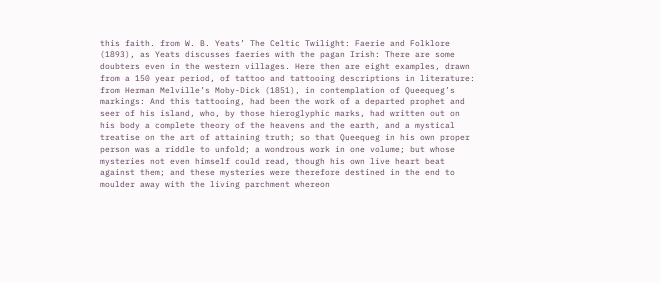this faith. from W. B. Yeats’ The Celtic Twilight: Faerie and Folklore (1893), as Yeats discusses faeries with the pagan Irish: There are some doubters even in the western villages. Here then are eight examples, drawn from a 150 year period, of tattoo and tattooing descriptions in literature: from Herman Melville’s Moby-Dick (1851), in contemplation of Queequeg’s markings: And this tattooing, had been the work of a departed prophet and seer of his island, who, by those hieroglyphic marks, had written out on his body a complete theory of the heavens and the earth, and a mystical treatise on the art of attaining truth; so that Queequeg in his own proper person was a riddle to unfold; a wondrous work in one volume; but whose mysteries not even himself could read, though his own live heart beat against them; and these mysteries were therefore destined in the end to moulder away with the living parchment whereon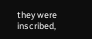they were inscribed,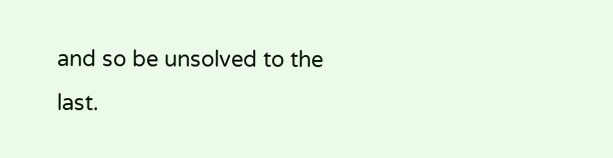and so be unsolved to the last.